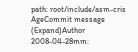path: root/include/asm-cris
AgeCommit message (Expand)Author
2008-04-28mm: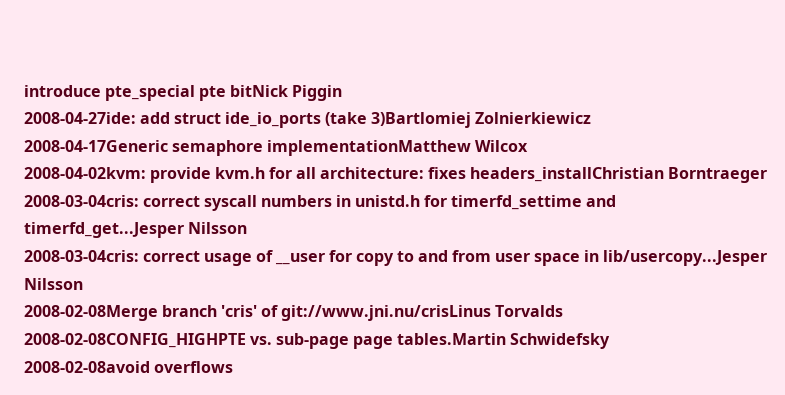introduce pte_special pte bitNick Piggin
2008-04-27ide: add struct ide_io_ports (take 3)Bartlomiej Zolnierkiewicz
2008-04-17Generic semaphore implementationMatthew Wilcox
2008-04-02kvm: provide kvm.h for all architecture: fixes headers_installChristian Borntraeger
2008-03-04cris: correct syscall numbers in unistd.h for timerfd_settime and timerfd_get...Jesper Nilsson
2008-03-04cris: correct usage of __user for copy to and from user space in lib/usercopy...Jesper Nilsson
2008-02-08Merge branch 'cris' of git://www.jni.nu/crisLinus Torvalds
2008-02-08CONFIG_HIGHPTE vs. sub-page page tables.Martin Schwidefsky
2008-02-08avoid overflows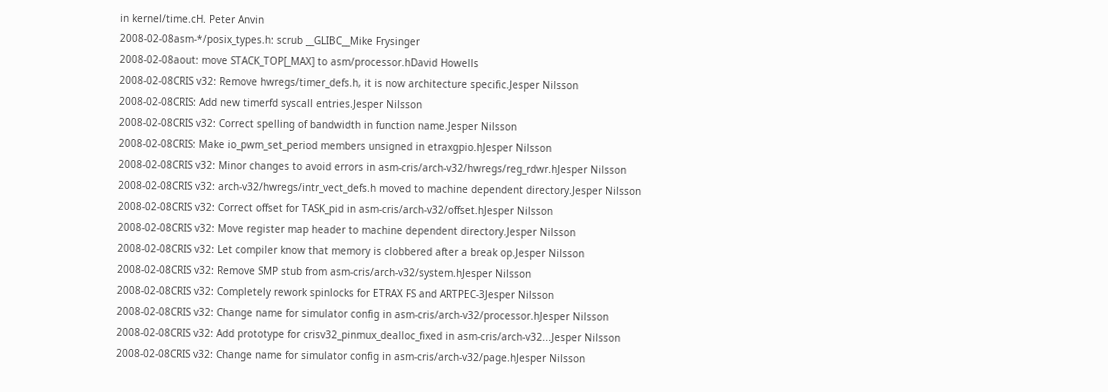in kernel/time.cH. Peter Anvin
2008-02-08asm-*/posix_types.h: scrub __GLIBC__Mike Frysinger
2008-02-08aout: move STACK_TOP[_MAX] to asm/processor.hDavid Howells
2008-02-08CRIS v32: Remove hwregs/timer_defs.h, it is now architecture specific.Jesper Nilsson
2008-02-08CRIS: Add new timerfd syscall entries.Jesper Nilsson
2008-02-08CRIS v32: Correct spelling of bandwidth in function name.Jesper Nilsson
2008-02-08CRIS: Make io_pwm_set_period members unsigned in etraxgpio.hJesper Nilsson
2008-02-08CRIS v32: Minor changes to avoid errors in asm-cris/arch-v32/hwregs/reg_rdwr.hJesper Nilsson
2008-02-08CRIS v32: arch-v32/hwregs/intr_vect_defs.h moved to machine dependent directory.Jesper Nilsson
2008-02-08CRIS v32: Correct offset for TASK_pid in asm-cris/arch-v32/offset.hJesper Nilsson
2008-02-08CRIS v32: Move register map header to machine dependent directory.Jesper Nilsson
2008-02-08CRIS v32: Let compiler know that memory is clobbered after a break op.Jesper Nilsson
2008-02-08CRIS v32: Remove SMP stub from asm-cris/arch-v32/system.hJesper Nilsson
2008-02-08CRIS v32: Completely rework spinlocks for ETRAX FS and ARTPEC-3Jesper Nilsson
2008-02-08CRIS v32: Change name for simulator config in asm-cris/arch-v32/processor.hJesper Nilsson
2008-02-08CRIS v32: Add prototype for crisv32_pinmux_dealloc_fixed in asm-cris/arch-v32...Jesper Nilsson
2008-02-08CRIS v32: Change name for simulator config in asm-cris/arch-v32/page.hJesper Nilsson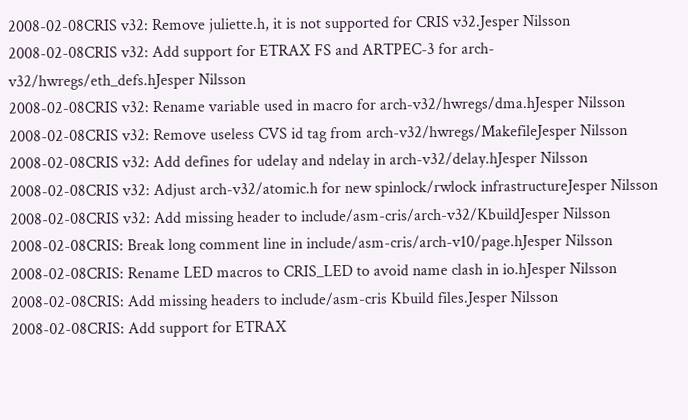2008-02-08CRIS v32: Remove juliette.h, it is not supported for CRIS v32.Jesper Nilsson
2008-02-08CRIS v32: Add support for ETRAX FS and ARTPEC-3 for arch-v32/hwregs/eth_defs.hJesper Nilsson
2008-02-08CRIS v32: Rename variable used in macro for arch-v32/hwregs/dma.hJesper Nilsson
2008-02-08CRIS v32: Remove useless CVS id tag from arch-v32/hwregs/MakefileJesper Nilsson
2008-02-08CRIS v32: Add defines for udelay and ndelay in arch-v32/delay.hJesper Nilsson
2008-02-08CRIS v32: Adjust arch-v32/atomic.h for new spinlock/rwlock infrastructureJesper Nilsson
2008-02-08CRIS v32: Add missing header to include/asm-cris/arch-v32/KbuildJesper Nilsson
2008-02-08CRIS: Break long comment line in include/asm-cris/arch-v10/page.hJesper Nilsson
2008-02-08CRIS: Rename LED macros to CRIS_LED to avoid name clash in io.hJesper Nilsson
2008-02-08CRIS: Add missing headers to include/asm-cris Kbuild files.Jesper Nilsson
2008-02-08CRIS: Add support for ETRAX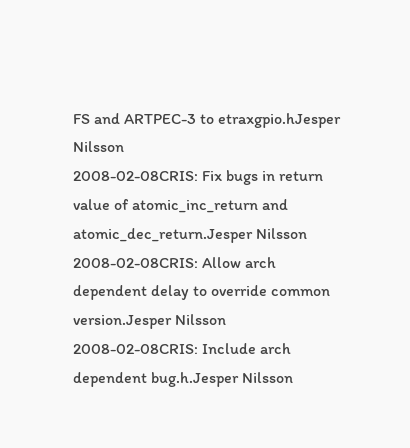FS and ARTPEC-3 to etraxgpio.hJesper Nilsson
2008-02-08CRIS: Fix bugs in return value of atomic_inc_return and atomic_dec_return.Jesper Nilsson
2008-02-08CRIS: Allow arch dependent delay to override common version.Jesper Nilsson
2008-02-08CRIS: Include arch dependent bug.h.Jesper Nilsson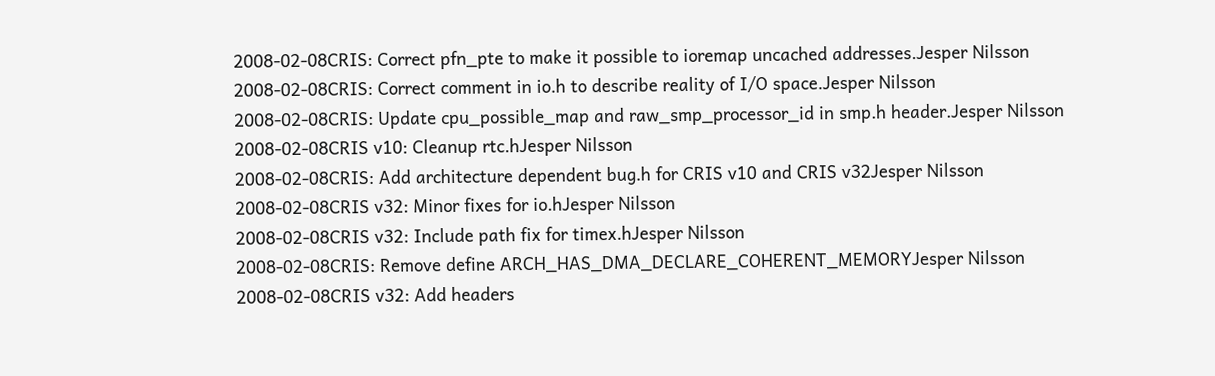2008-02-08CRIS: Correct pfn_pte to make it possible to ioremap uncached addresses.Jesper Nilsson
2008-02-08CRIS: Correct comment in io.h to describe reality of I/O space.Jesper Nilsson
2008-02-08CRIS: Update cpu_possible_map and raw_smp_processor_id in smp.h header.Jesper Nilsson
2008-02-08CRIS v10: Cleanup rtc.hJesper Nilsson
2008-02-08CRIS: Add architecture dependent bug.h for CRIS v10 and CRIS v32Jesper Nilsson
2008-02-08CRIS v32: Minor fixes for io.hJesper Nilsson
2008-02-08CRIS v32: Include path fix for timex.hJesper Nilsson
2008-02-08CRIS: Remove define ARCH_HAS_DMA_DECLARE_COHERENT_MEMORYJesper Nilsson
2008-02-08CRIS v32: Add headers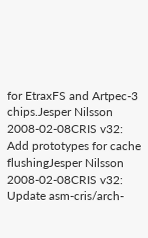for EtraxFS and Artpec-3 chips.Jesper Nilsson
2008-02-08CRIS v32: Add prototypes for cache flushingJesper Nilsson
2008-02-08CRIS v32: Update asm-cris/arch-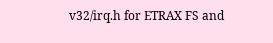v32/irq.h for ETRAX FS and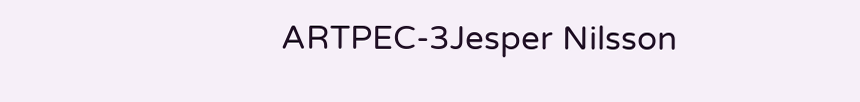ARTPEC-3Jesper Nilsson